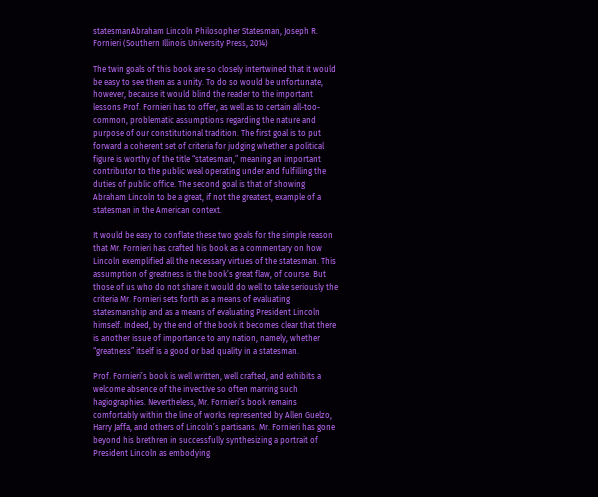statesmanAbraham Lincoln Philosopher Statesman, Joseph R. Fornieri (Southern Illinois University Press, 2014)

The twin goals of this book are so closely intertwined that it would be easy to see them as a unity. To do so would be unfortunate, however, because it would blind the reader to the important lessons Prof. Fornieri has to offer, as well as to certain all-too-common, problematic assumptions regarding the nature and purpose of our constitutional tradition. The first goal is to put forward a coherent set of criteria for judging whether a political figure is worthy of the title “statesman,” meaning an important contributor to the public weal operating under and fulfilling the duties of public office. The second goal is that of showing Abraham Lincoln to be a great, if not the greatest, example of a statesman in the American context.

It would be easy to conflate these two goals for the simple reason that Mr. Fornieri has crafted his book as a commentary on how Lincoln exemplified all the necessary virtues of the statesman. This assumption of greatness is the book’s great flaw, of course. But those of us who do not share it would do well to take seriously the criteria Mr. Fornieri sets forth as a means of evaluating statesmanship and as a means of evaluating President Lincoln himself. Indeed, by the end of the book it becomes clear that there is another issue of importance to any nation, namely, whether “greatness” itself is a good or bad quality in a statesman.

Prof. Fornieri’s book is well written, well crafted, and exhibits a welcome absence of the invective so often marring such hagiographies. Nevertheless, Mr. Fornieri’s book remains comfortably within the line of works represented by Allen Guelzo, Harry Jaffa, and others of Lincoln’s partisans. Mr. Fornieri has gone beyond his brethren in successfully synthesizing a portrait of President Lincoln as embodying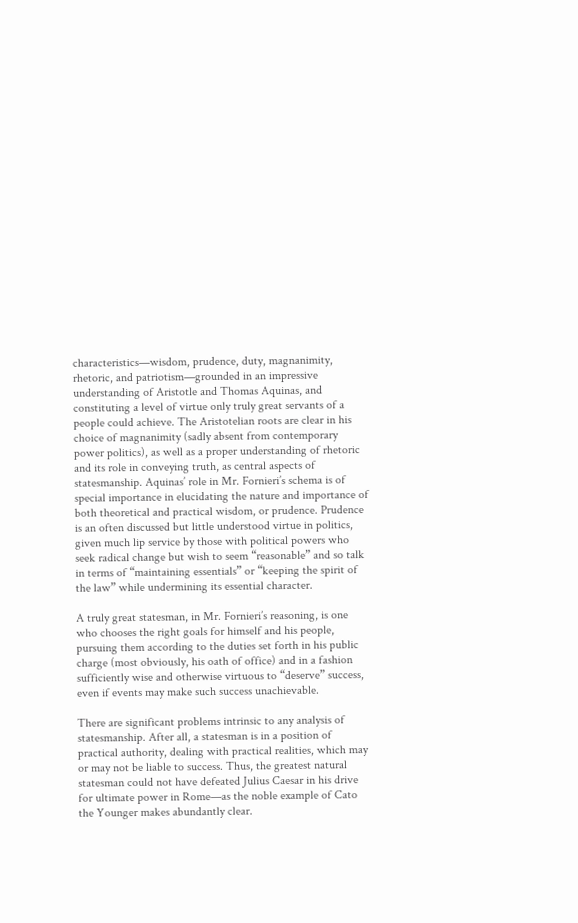characteristics—wisdom, prudence, duty, magnanimity, rhetoric, and patriotism—grounded in an impressive understanding of Aristotle and Thomas Aquinas, and constituting a level of virtue only truly great servants of a people could achieve. The Aristotelian roots are clear in his choice of magnanimity (sadly absent from contemporary power politics), as well as a proper understanding of rhetoric and its role in conveying truth, as central aspects of statesmanship. Aquinas’ role in Mr. Fornieri’s schema is of special importance in elucidating the nature and importance of both theoretical and practical wisdom, or prudence. Prudence is an often discussed but little understood virtue in politics, given much lip service by those with political powers who seek radical change but wish to seem “reasonable” and so talk in terms of “maintaining essentials” or “keeping the spirit of the law” while undermining its essential character.

A truly great statesman, in Mr. Fornieri’s reasoning, is one who chooses the right goals for himself and his people, pursuing them according to the duties set forth in his public charge (most obviously, his oath of office) and in a fashion sufficiently wise and otherwise virtuous to “deserve” success, even if events may make such success unachievable.

There are significant problems intrinsic to any analysis of statesmanship. After all, a statesman is in a position of practical authority, dealing with practical realities, which may or may not be liable to success. Thus, the greatest natural statesman could not have defeated Julius Caesar in his drive for ultimate power in Rome—as the noble example of Cato the Younger makes abundantly clear.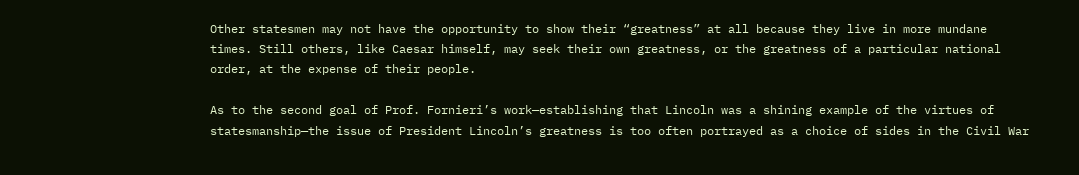Other statesmen may not have the opportunity to show their “greatness” at all because they live in more mundane times. Still others, like Caesar himself, may seek their own greatness, or the greatness of a particular national order, at the expense of their people.

As to the second goal of Prof. Fornieri’s work—establishing that Lincoln was a shining example of the virtues of statesmanship—the issue of President Lincoln’s greatness is too often portrayed as a choice of sides in the Civil War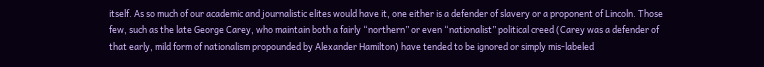itself. As so much of our academic and journalistic elites would have it, one either is a defender of slavery or a proponent of Lincoln. Those few, such as the late George Carey, who maintain both a fairly “northern” or even “nationalist” political creed (Carey was a defender of that early, mild form of nationalism propounded by Alexander Hamilton) have tended to be ignored or simply mis-labeled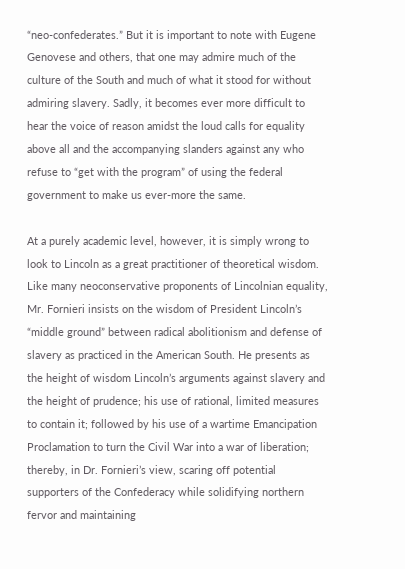“neo-confederates.” But it is important to note with Eugene Genovese and others, that one may admire much of the culture of the South and much of what it stood for without admiring slavery. Sadly, it becomes ever more difficult to hear the voice of reason amidst the loud calls for equality above all and the accompanying slanders against any who refuse to “get with the program” of using the federal government to make us ever-more the same.

At a purely academic level, however, it is simply wrong to look to Lincoln as a great practitioner of theoretical wisdom. Like many neoconservative proponents of Lincolnian equality, Mr. Fornieri insists on the wisdom of President Lincoln’s “middle ground” between radical abolitionism and defense of slavery as practiced in the American South. He presents as the height of wisdom Lincoln’s arguments against slavery and the height of prudence; his use of rational, limited measures to contain it; followed by his use of a wartime Emancipation Proclamation to turn the Civil War into a war of liberation; thereby, in Dr. Fornieri’s view, scaring off potential supporters of the Confederacy while solidifying northern fervor and maintaining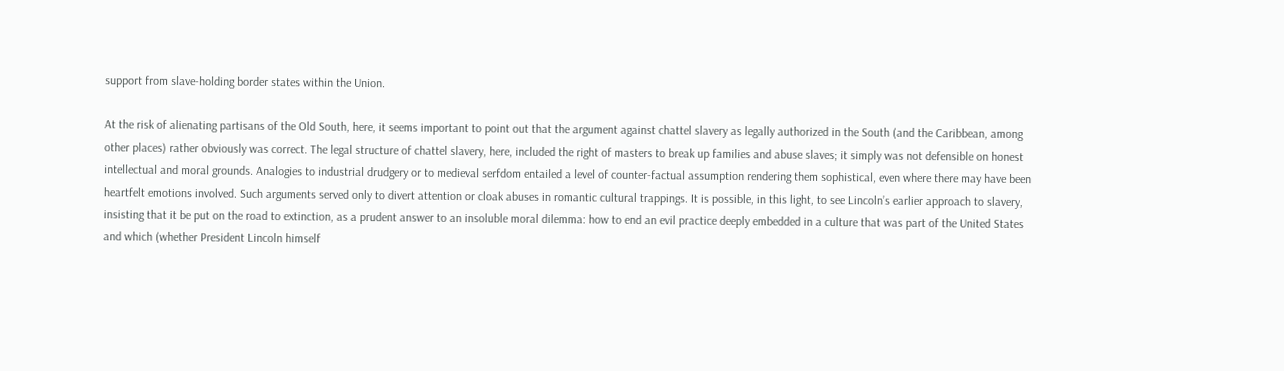support from slave-holding border states within the Union.

At the risk of alienating partisans of the Old South, here, it seems important to point out that the argument against chattel slavery as legally authorized in the South (and the Caribbean, among other places) rather obviously was correct. The legal structure of chattel slavery, here, included the right of masters to break up families and abuse slaves; it simply was not defensible on honest intellectual and moral grounds. Analogies to industrial drudgery or to medieval serfdom entailed a level of counter-factual assumption rendering them sophistical, even where there may have been heartfelt emotions involved. Such arguments served only to divert attention or cloak abuses in romantic cultural trappings. It is possible, in this light, to see Lincoln’s earlier approach to slavery, insisting that it be put on the road to extinction, as a prudent answer to an insoluble moral dilemma: how to end an evil practice deeply embedded in a culture that was part of the United States and which (whether President Lincoln himself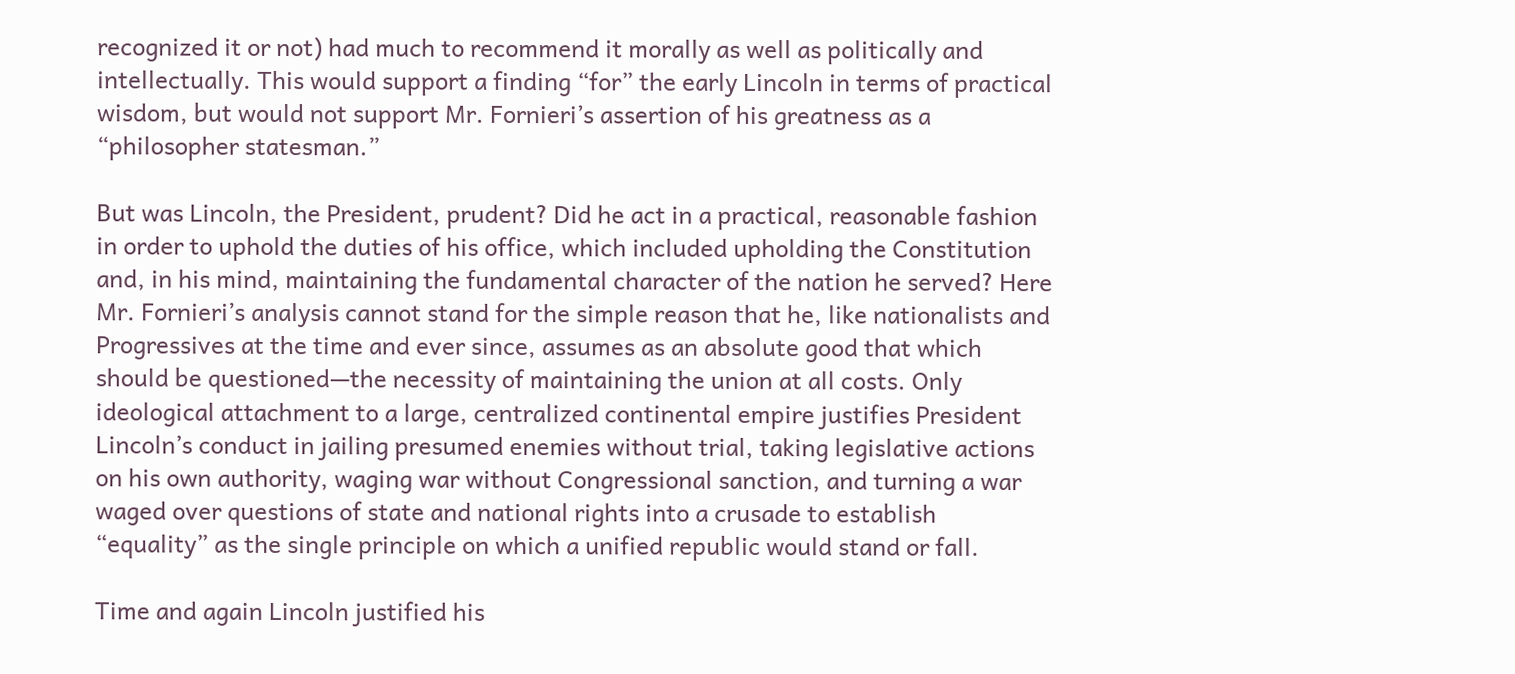recognized it or not) had much to recommend it morally as well as politically and intellectually. This would support a finding “for” the early Lincoln in terms of practical wisdom, but would not support Mr. Fornieri’s assertion of his greatness as a “philosopher statesman.”

But was Lincoln, the President, prudent? Did he act in a practical, reasonable fashion in order to uphold the duties of his office, which included upholding the Constitution and, in his mind, maintaining the fundamental character of the nation he served? Here Mr. Fornieri’s analysis cannot stand for the simple reason that he, like nationalists and Progressives at the time and ever since, assumes as an absolute good that which should be questioned—the necessity of maintaining the union at all costs. Only ideological attachment to a large, centralized continental empire justifies President Lincoln’s conduct in jailing presumed enemies without trial, taking legislative actions on his own authority, waging war without Congressional sanction, and turning a war waged over questions of state and national rights into a crusade to establish “equality” as the single principle on which a unified republic would stand or fall.

Time and again Lincoln justified his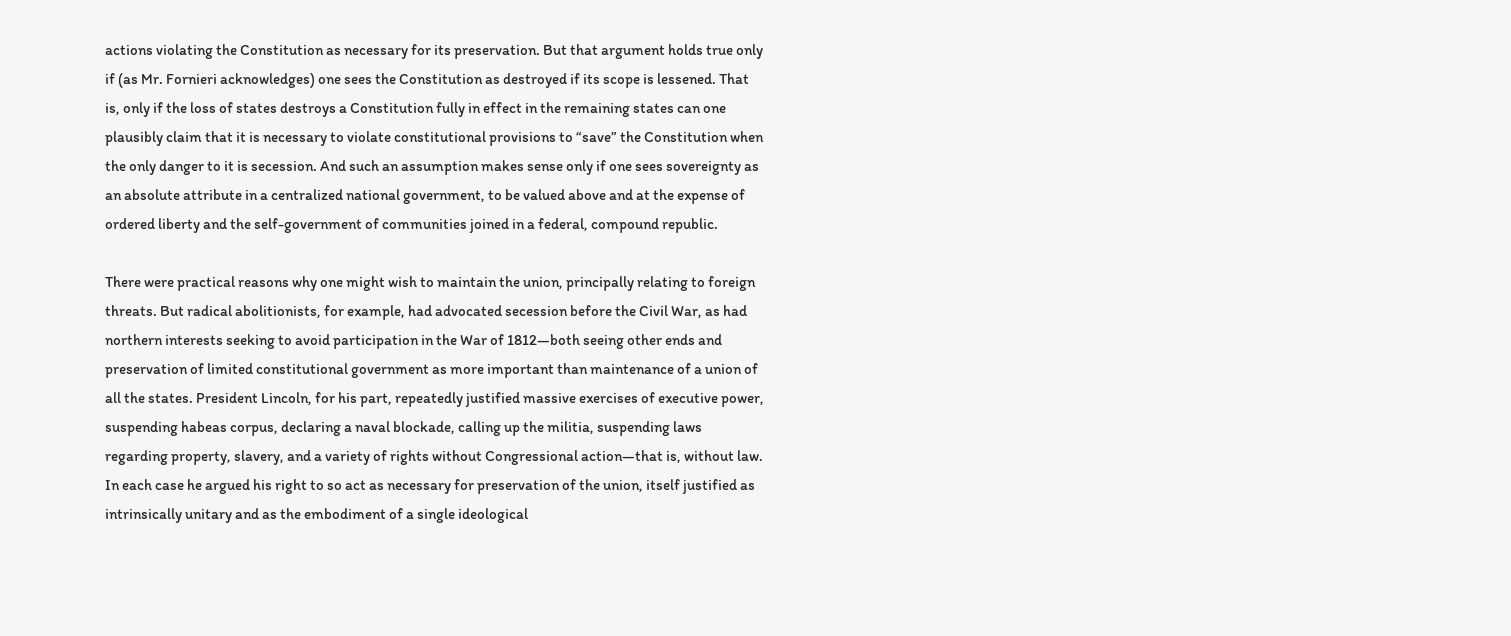actions violating the Constitution as necessary for its preservation. But that argument holds true only if (as Mr. Fornieri acknowledges) one sees the Constitution as destroyed if its scope is lessened. That is, only if the loss of states destroys a Constitution fully in effect in the remaining states can one plausibly claim that it is necessary to violate constitutional provisions to “save” the Constitution when the only danger to it is secession. And such an assumption makes sense only if one sees sovereignty as an absolute attribute in a centralized national government, to be valued above and at the expense of ordered liberty and the self-government of communities joined in a federal, compound republic.

There were practical reasons why one might wish to maintain the union, principally relating to foreign threats. But radical abolitionists, for example, had advocated secession before the Civil War, as had northern interests seeking to avoid participation in the War of 1812—both seeing other ends and preservation of limited constitutional government as more important than maintenance of a union of all the states. President Lincoln, for his part, repeatedly justified massive exercises of executive power, suspending habeas corpus, declaring a naval blockade, calling up the militia, suspending laws regarding property, slavery, and a variety of rights without Congressional action—that is, without law. In each case he argued his right to so act as necessary for preservation of the union, itself justified as intrinsically unitary and as the embodiment of a single ideological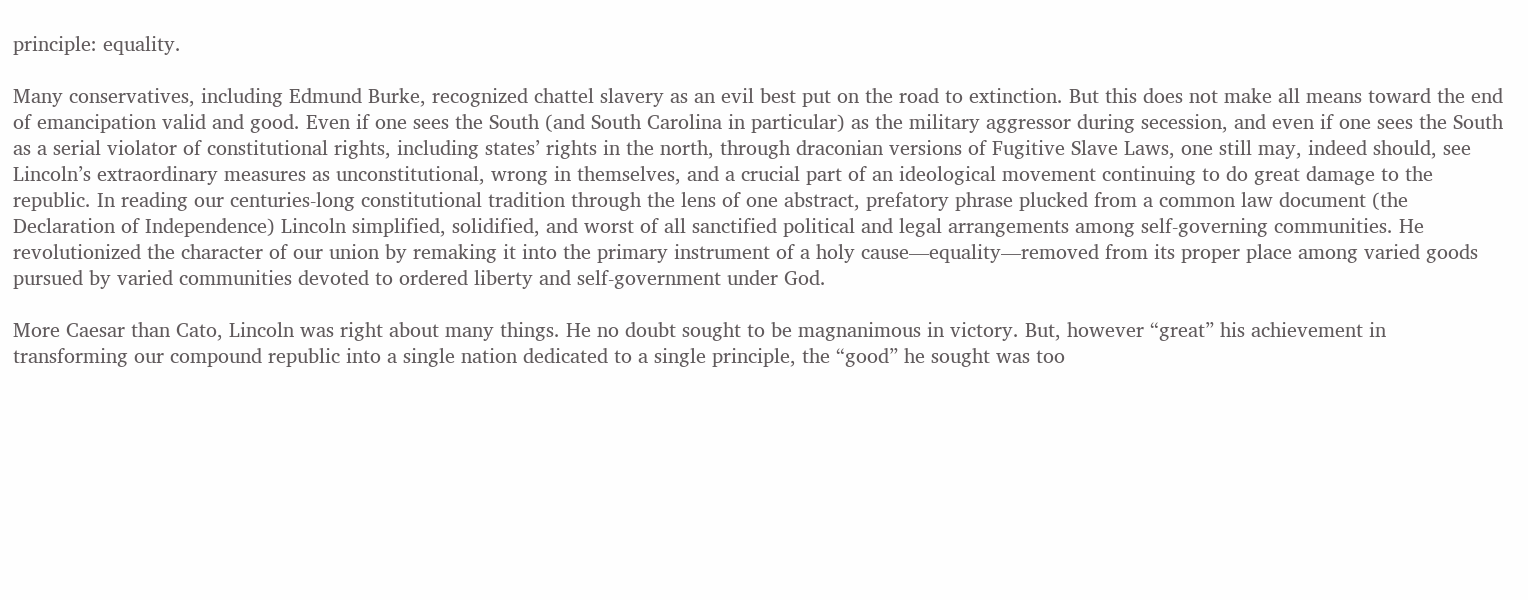principle: equality.

Many conservatives, including Edmund Burke, recognized chattel slavery as an evil best put on the road to extinction. But this does not make all means toward the end of emancipation valid and good. Even if one sees the South (and South Carolina in particular) as the military aggressor during secession, and even if one sees the South as a serial violator of constitutional rights, including states’ rights in the north, through draconian versions of Fugitive Slave Laws, one still may, indeed should, see Lincoln’s extraordinary measures as unconstitutional, wrong in themselves, and a crucial part of an ideological movement continuing to do great damage to the republic. In reading our centuries-long constitutional tradition through the lens of one abstract, prefatory phrase plucked from a common law document (the Declaration of Independence) Lincoln simplified, solidified, and worst of all sanctified political and legal arrangements among self-governing communities. He revolutionized the character of our union by remaking it into the primary instrument of a holy cause—equality—removed from its proper place among varied goods pursued by varied communities devoted to ordered liberty and self-government under God.

More Caesar than Cato, Lincoln was right about many things. He no doubt sought to be magnanimous in victory. But, however “great” his achievement in transforming our compound republic into a single nation dedicated to a single principle, the “good” he sought was too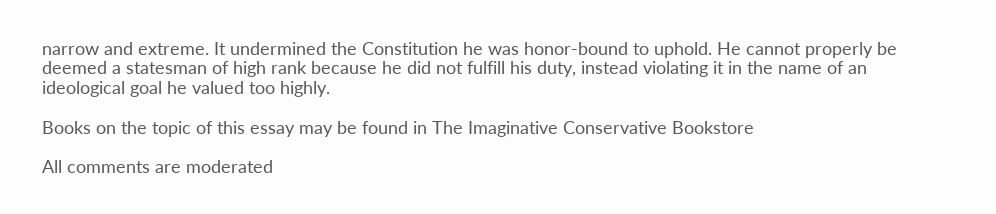narrow and extreme. It undermined the Constitution he was honor-bound to uphold. He cannot properly be deemed a statesman of high rank because he did not fulfill his duty, instead violating it in the name of an ideological goal he valued too highly.

Books on the topic of this essay may be found in The Imaginative Conservative Bookstore

All comments are moderated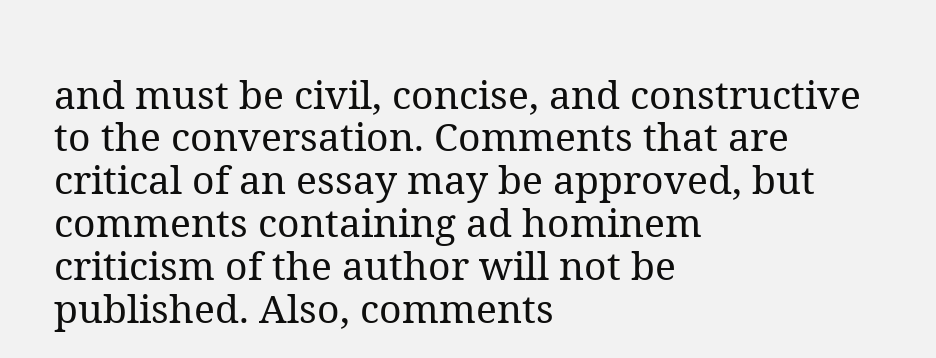and must be civil, concise, and constructive to the conversation. Comments that are critical of an essay may be approved, but comments containing ad hominem criticism of the author will not be published. Also, comments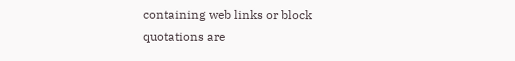containing web links or block quotations are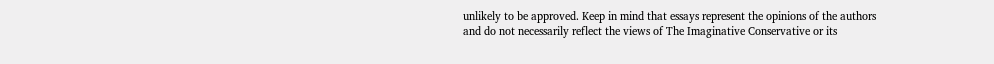unlikely to be approved. Keep in mind that essays represent the opinions of the authors and do not necessarily reflect the views of The Imaginative Conservative or its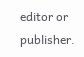editor or publisher.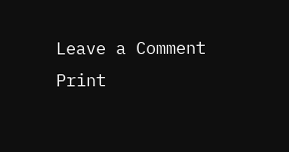Leave a Comment
Print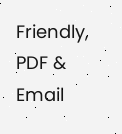Friendly, PDF & Email